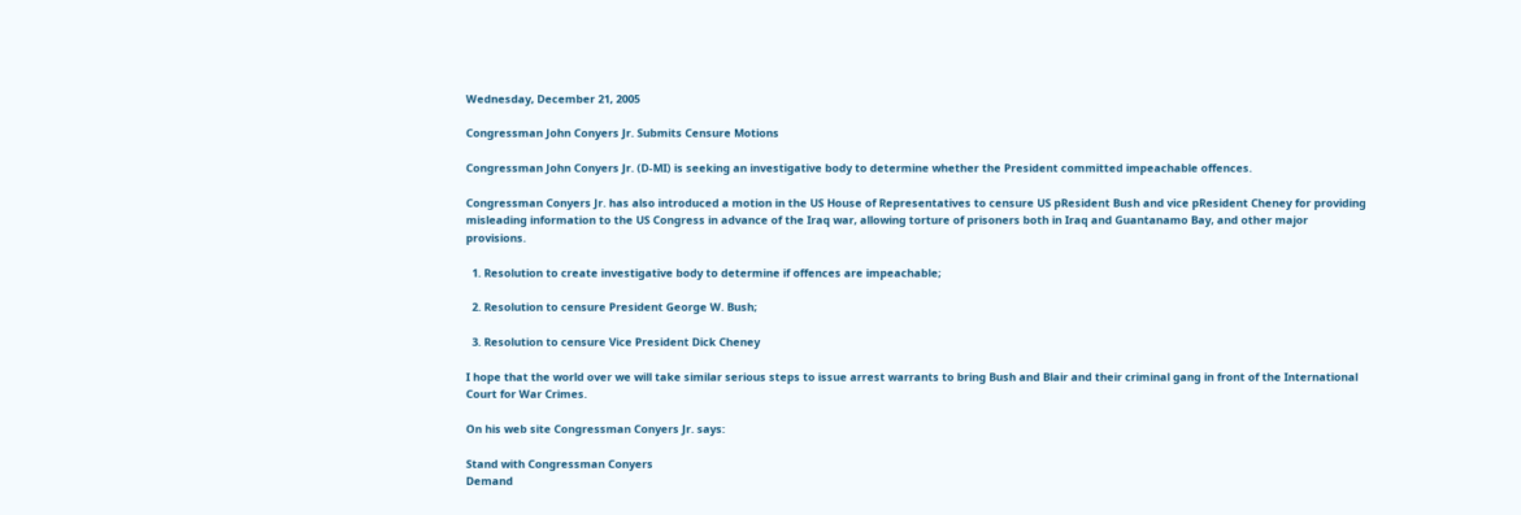Wednesday, December 21, 2005

Congressman John Conyers Jr. Submits Censure Motions

Congressman John Conyers Jr. (D-MI) is seeking an investigative body to determine whether the President committed impeachable offences.

Congressman Conyers Jr. has also introduced a motion in the US House of Representatives to censure US pResident Bush and vice pResident Cheney for providing misleading information to the US Congress in advance of the Iraq war, allowing torture of prisoners both in Iraq and Guantanamo Bay, and other major provisions.

  1. Resolution to create investigative body to determine if offences are impeachable;

  2. Resolution to censure President George W. Bush;

  3. Resolution to censure Vice President Dick Cheney

I hope that the world over we will take similar serious steps to issue arrest warrants to bring Bush and Blair and their criminal gang in front of the International Court for War Crimes.

On his web site Congressman Conyers Jr. says:

Stand with Congressman Conyers
Demand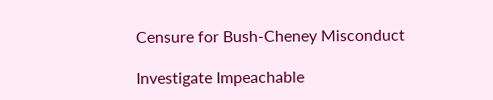Censure for Bush-Cheney Misconduct

Investigate Impeachable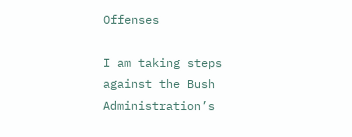Offenses

I am taking steps against the Bush Administration’s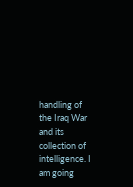handling of the Iraq War and its collection of intelligence. I am going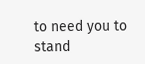to need you to stand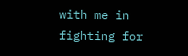with me in fighting for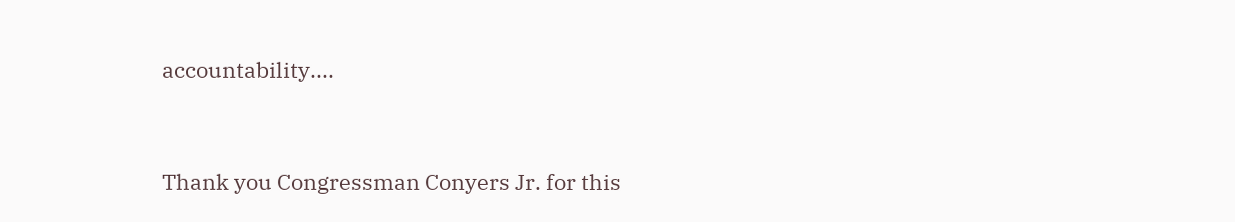accountability....


Thank you Congressman Conyers Jr. for this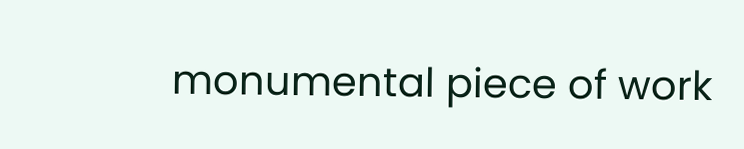monumental piece of work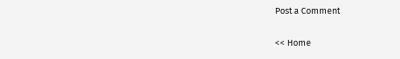Post a Comment

<< Home